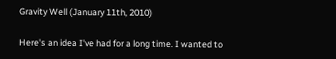Gravity Well (January 11th, 2010)

Here's an idea I've had for a long time. I wanted to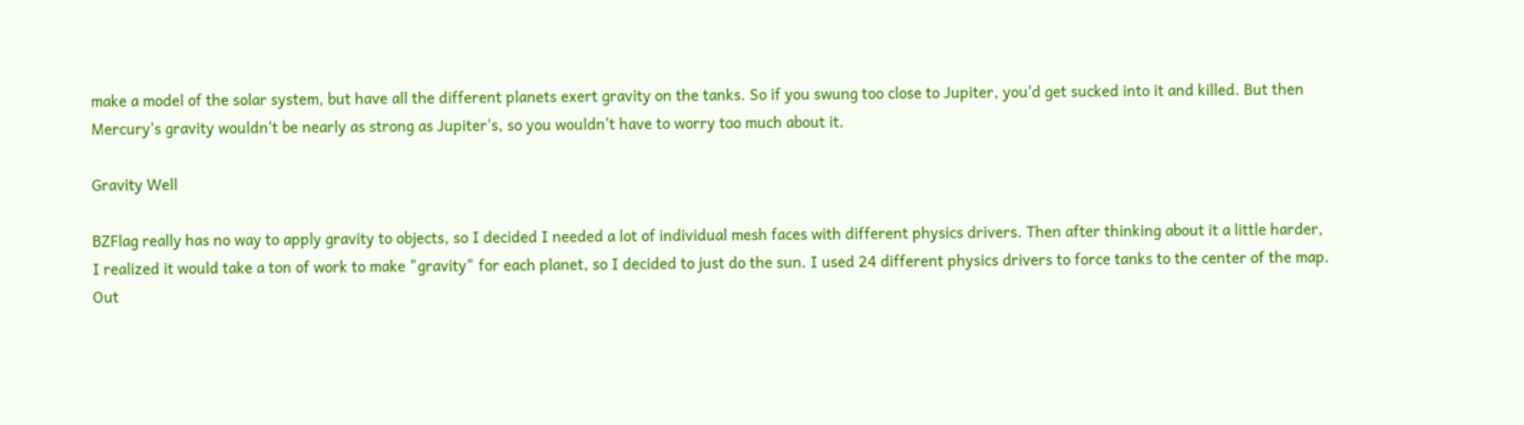make a model of the solar system, but have all the different planets exert gravity on the tanks. So if you swung too close to Jupiter, you'd get sucked into it and killed. But then Mercury's gravity wouldn't be nearly as strong as Jupiter's, so you wouldn't have to worry too much about it.

Gravity Well

BZFlag really has no way to apply gravity to objects, so I decided I needed a lot of individual mesh faces with different physics drivers. Then after thinking about it a little harder, I realized it would take a ton of work to make "gravity" for each planet, so I decided to just do the sun. I used 24 different physics drivers to force tanks to the center of the map. Out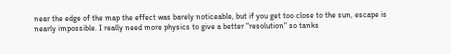near the edge of the map the effect was barely noticeable, but if you get too close to the sun, escape is nearly impossible. I really need more physics to give a better "resolution" so tanks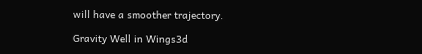will have a smoother trajectory.

Gravity Well in Wings3d